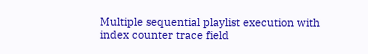Multiple sequential playlist execution with index counter trace field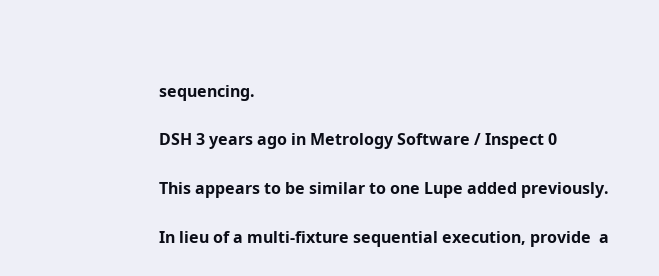sequencing.

DSH 3 years ago in Metrology Software / Inspect 0

This appears to be similar to one Lupe added previously.

In lieu of a multi-fixture sequential execution, provide  a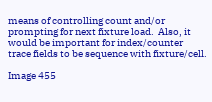means of controlling count and/or prompting for next fixture load.  Also, it would be important for index/counter trace fields to be sequence with fixture/cell.

Image 455